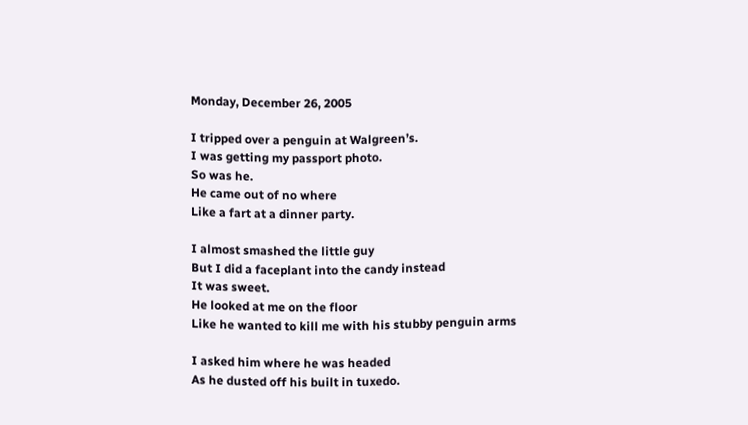Monday, December 26, 2005

I tripped over a penguin at Walgreen’s.
I was getting my passport photo.
So was he.
He came out of no where
Like a fart at a dinner party.

I almost smashed the little guy
But I did a faceplant into the candy instead
It was sweet.
He looked at me on the floor
Like he wanted to kill me with his stubby penguin arms

I asked him where he was headed
As he dusted off his built in tuxedo.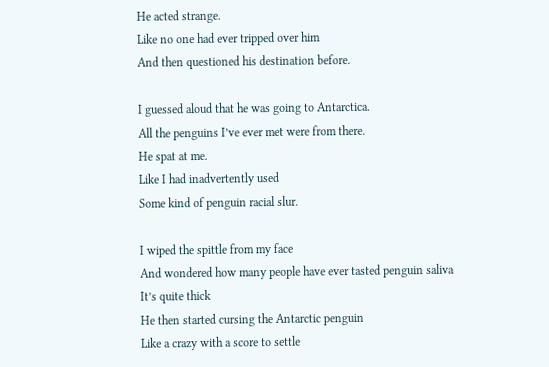He acted strange.
Like no one had ever tripped over him
And then questioned his destination before.

I guessed aloud that he was going to Antarctica.
All the penguins I’ve ever met were from there.
He spat at me.
Like I had inadvertently used
Some kind of penguin racial slur.

I wiped the spittle from my face
And wondered how many people have ever tasted penguin saliva
It’s quite thick
He then started cursing the Antarctic penguin
Like a crazy with a score to settle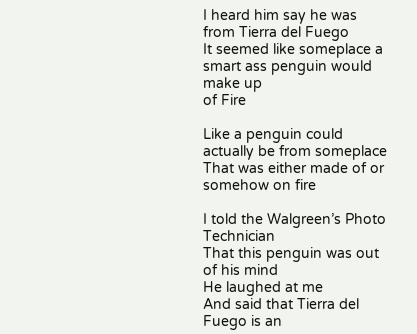I heard him say he was from Tierra del Fuego
It seemed like someplace a smart ass penguin would make up
of Fire

Like a penguin could actually be from someplace
That was either made of or somehow on fire

I told the Walgreen’s Photo Technician
That this penguin was out of his mind
He laughed at me
And said that Tierra del Fuego is an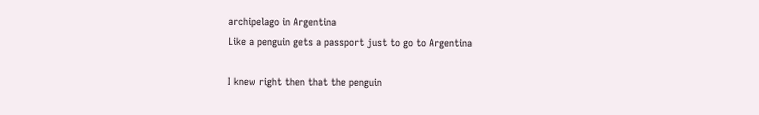archipelago in Argentina
Like a penguin gets a passport just to go to Argentina

I knew right then that the penguin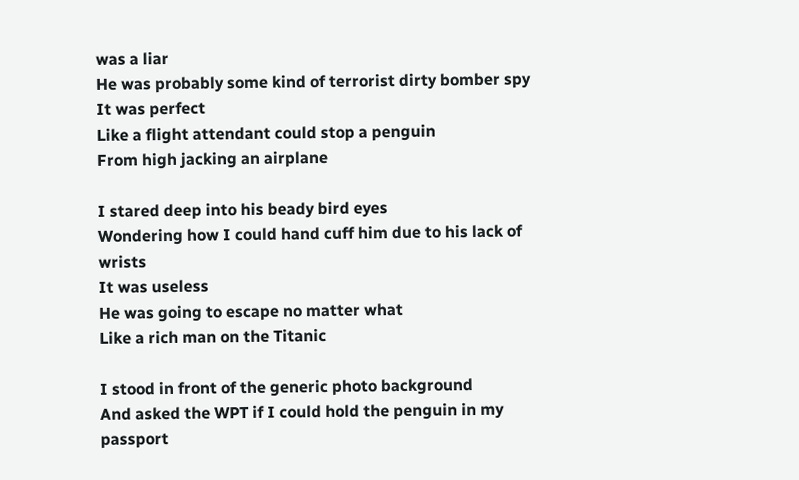was a liar
He was probably some kind of terrorist dirty bomber spy
It was perfect
Like a flight attendant could stop a penguin
From high jacking an airplane

I stared deep into his beady bird eyes
Wondering how I could hand cuff him due to his lack of wrists
It was useless
He was going to escape no matter what
Like a rich man on the Titanic

I stood in front of the generic photo background
And asked the WPT if I could hold the penguin in my passport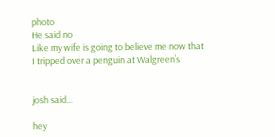photo
He said no
Like my wife is going to believe me now that
I tripped over a penguin at Walgreen’s


josh said...

hey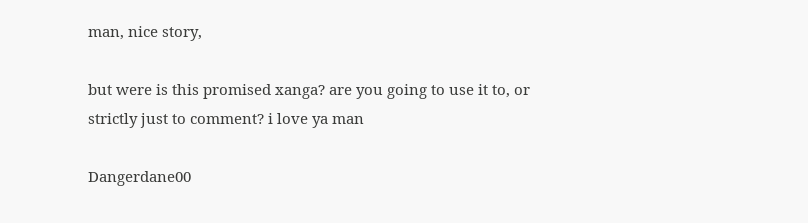man, nice story,

but were is this promised xanga? are you going to use it to, or strictly just to comment? i love ya man

Dangerdane00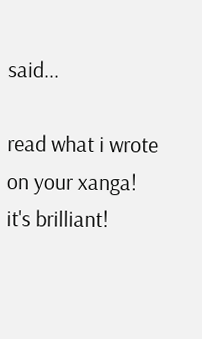said...

read what i wrote on your xanga! it's brilliant!